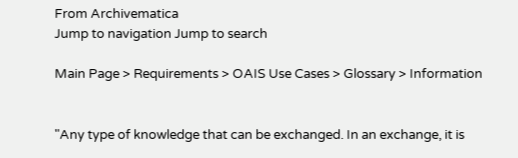From Archivematica
Jump to navigation Jump to search

Main Page > Requirements > OAIS Use Cases > Glossary > Information


"Any type of knowledge that can be exchanged. In an exchange, it is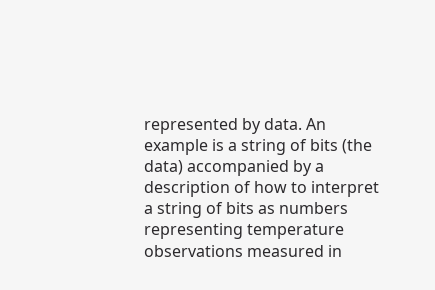represented by data. An example is a string of bits (the data) accompanied by a description of how to interpret a string of bits as numbers representing temperature observations measured in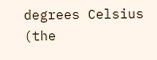degrees Celsius (the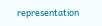representation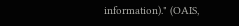information)." (OAIS,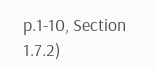p.1-10, Section 1.7.2)